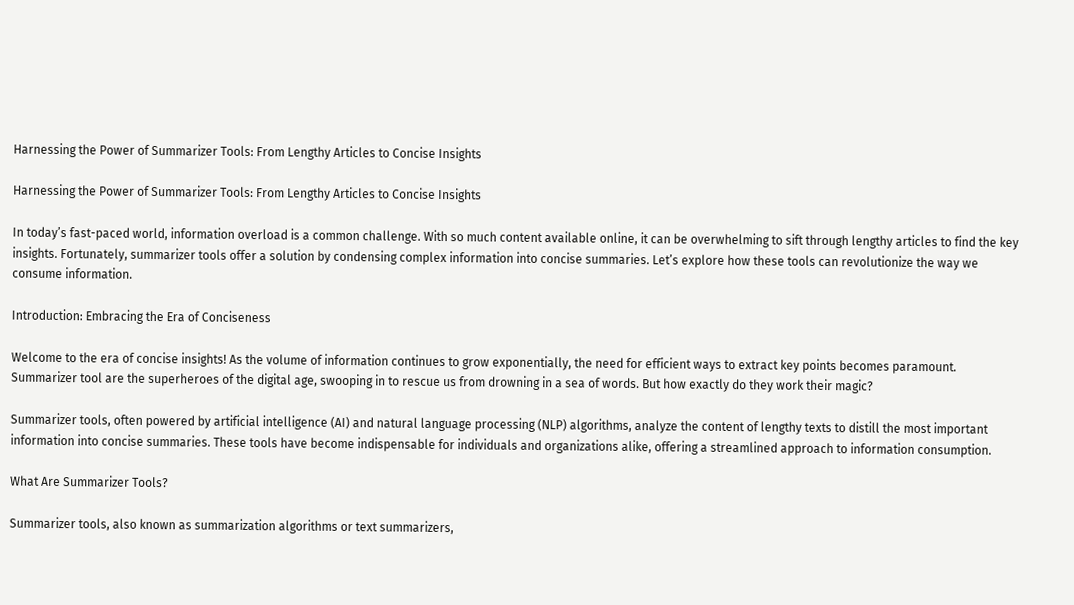Harnessing the Power of Summarizer Tools: From Lengthy Articles to Concise Insights

Harnessing the Power of Summarizer Tools: From Lengthy Articles to Concise Insights

In today’s fast-paced world, information overload is a common challenge. With so much content available online, it can be overwhelming to sift through lengthy articles to find the key insights. Fortunately, summarizer tools offer a solution by condensing complex information into concise summaries. Let’s explore how these tools can revolutionize the way we consume information.

Introduction: Embracing the Era of Conciseness

Welcome to the era of concise insights! As the volume of information continues to grow exponentially, the need for efficient ways to extract key points becomes paramount. Summarizer tool are the superheroes of the digital age, swooping in to rescue us from drowning in a sea of words. But how exactly do they work their magic?

Summarizer tools, often powered by artificial intelligence (AI) and natural language processing (NLP) algorithms, analyze the content of lengthy texts to distill the most important information into concise summaries. These tools have become indispensable for individuals and organizations alike, offering a streamlined approach to information consumption.

What Are Summarizer Tools?

Summarizer tools, also known as summarization algorithms or text summarizers,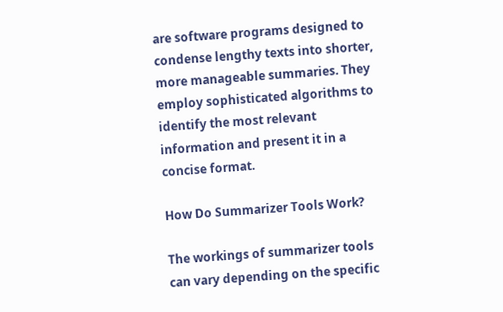are software programs designed to condense lengthy texts into shorter, more manageable summaries. They employ sophisticated algorithms to identify the most relevant information and present it in a concise format.

How Do Summarizer Tools Work?

The workings of summarizer tools can vary depending on the specific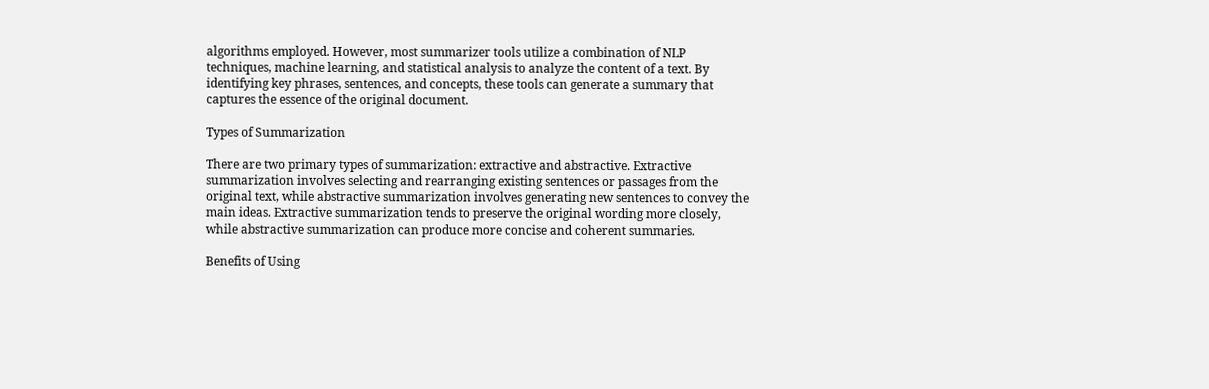algorithms employed. However, most summarizer tools utilize a combination of NLP techniques, machine learning, and statistical analysis to analyze the content of a text. By identifying key phrases, sentences, and concepts, these tools can generate a summary that captures the essence of the original document.

Types of Summarization

There are two primary types of summarization: extractive and abstractive. Extractive summarization involves selecting and rearranging existing sentences or passages from the original text, while abstractive summarization involves generating new sentences to convey the main ideas. Extractive summarization tends to preserve the original wording more closely, while abstractive summarization can produce more concise and coherent summaries.

Benefits of Using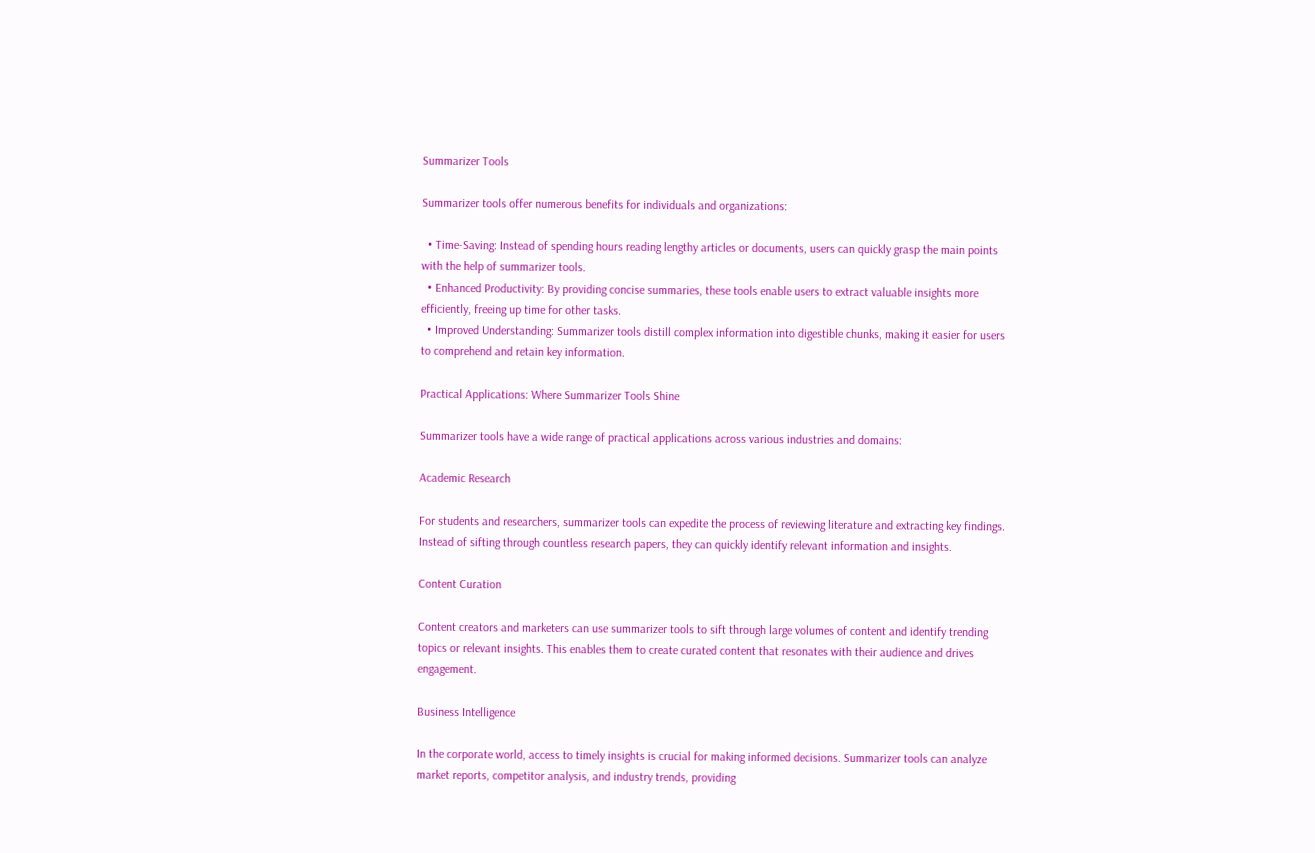Summarizer Tools

Summarizer tools offer numerous benefits for individuals and organizations:

  • Time-Saving: Instead of spending hours reading lengthy articles or documents, users can quickly grasp the main points with the help of summarizer tools.
  • Enhanced Productivity: By providing concise summaries, these tools enable users to extract valuable insights more efficiently, freeing up time for other tasks.
  • Improved Understanding: Summarizer tools distill complex information into digestible chunks, making it easier for users to comprehend and retain key information.

Practical Applications: Where Summarizer Tools Shine

Summarizer tools have a wide range of practical applications across various industries and domains:

Academic Research

For students and researchers, summarizer tools can expedite the process of reviewing literature and extracting key findings. Instead of sifting through countless research papers, they can quickly identify relevant information and insights.

Content Curation

Content creators and marketers can use summarizer tools to sift through large volumes of content and identify trending topics or relevant insights. This enables them to create curated content that resonates with their audience and drives engagement.

Business Intelligence

In the corporate world, access to timely insights is crucial for making informed decisions. Summarizer tools can analyze market reports, competitor analysis, and industry trends, providing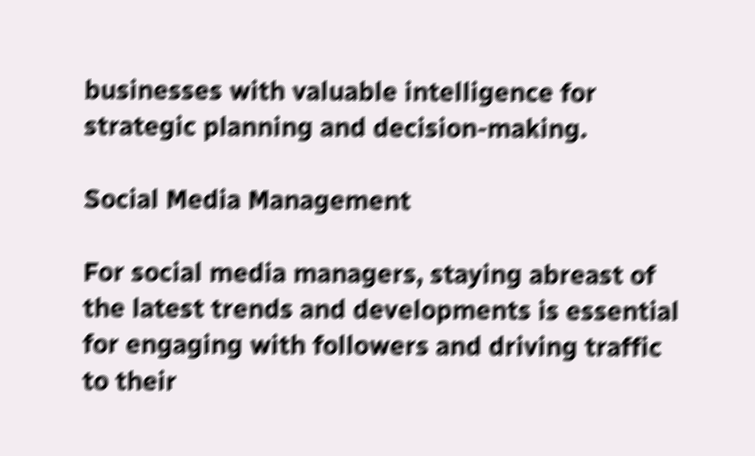businesses with valuable intelligence for strategic planning and decision-making.

Social Media Management

For social media managers, staying abreast of the latest trends and developments is essential for engaging with followers and driving traffic to their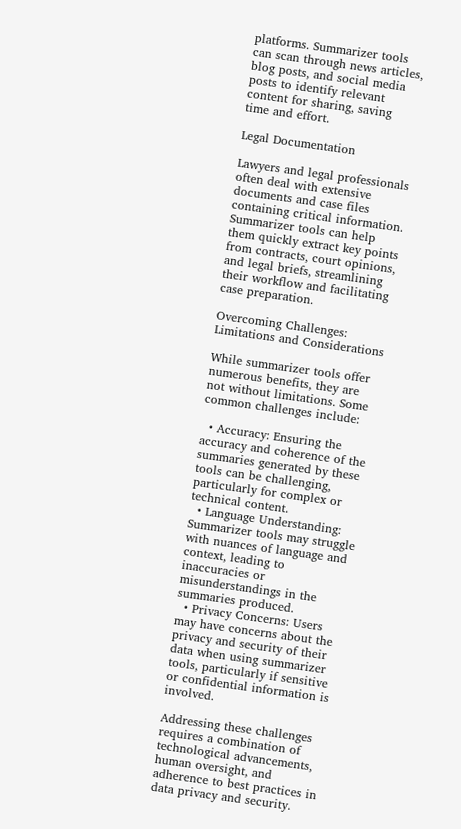platforms. Summarizer tools can scan through news articles, blog posts, and social media posts to identify relevant content for sharing, saving time and effort.

Legal Documentation

Lawyers and legal professionals often deal with extensive documents and case files containing critical information. Summarizer tools can help them quickly extract key points from contracts, court opinions, and legal briefs, streamlining their workflow and facilitating case preparation.

Overcoming Challenges: Limitations and Considerations

While summarizer tools offer numerous benefits, they are not without limitations. Some common challenges include:

  • Accuracy: Ensuring the accuracy and coherence of the summaries generated by these tools can be challenging, particularly for complex or technical content.
  • Language Understanding: Summarizer tools may struggle with nuances of language and context, leading to inaccuracies or misunderstandings in the summaries produced.
  • Privacy Concerns: Users may have concerns about the privacy and security of their data when using summarizer tools, particularly if sensitive or confidential information is involved.

Addressing these challenges requires a combination of technological advancements, human oversight, and adherence to best practices in data privacy and security.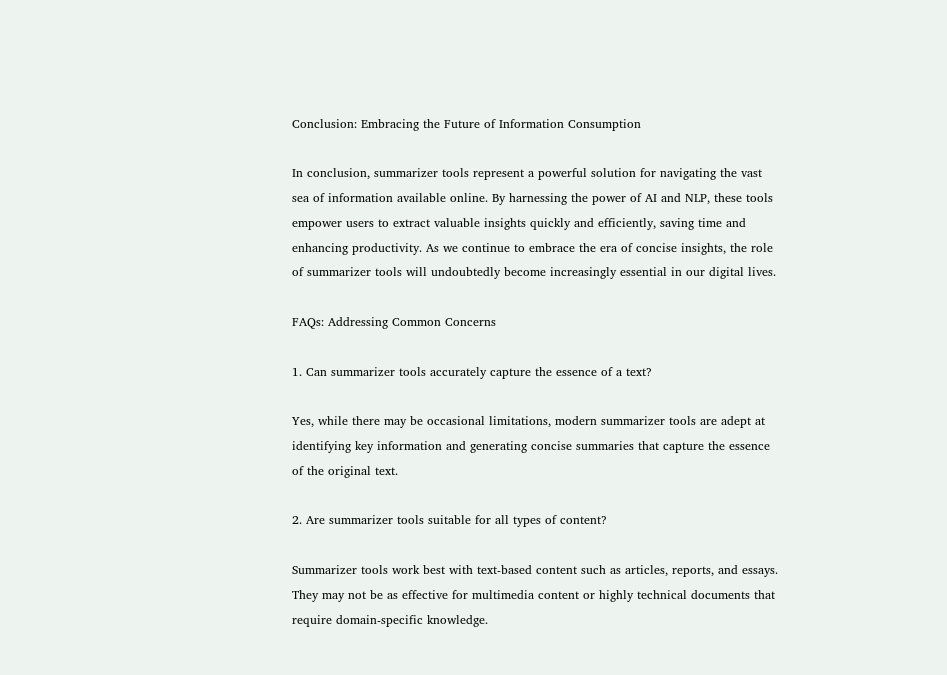Conclusion: Embracing the Future of Information Consumption

In conclusion, summarizer tools represent a powerful solution for navigating the vast sea of information available online. By harnessing the power of AI and NLP, these tools empower users to extract valuable insights quickly and efficiently, saving time and enhancing productivity. As we continue to embrace the era of concise insights, the role of summarizer tools will undoubtedly become increasingly essential in our digital lives.

FAQs: Addressing Common Concerns

1. Can summarizer tools accurately capture the essence of a text?

Yes, while there may be occasional limitations, modern summarizer tools are adept at identifying key information and generating concise summaries that capture the essence of the original text.

2. Are summarizer tools suitable for all types of content?

Summarizer tools work best with text-based content such as articles, reports, and essays. They may not be as effective for multimedia content or highly technical documents that require domain-specific knowledge.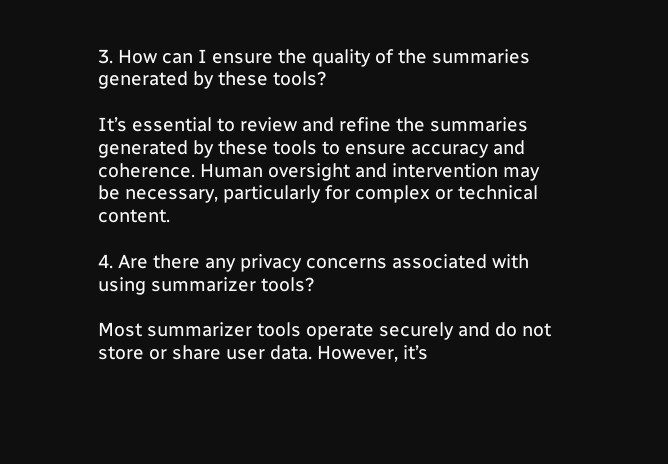3. How can I ensure the quality of the summaries generated by these tools?

It’s essential to review and refine the summaries generated by these tools to ensure accuracy and coherence. Human oversight and intervention may be necessary, particularly for complex or technical content.

4. Are there any privacy concerns associated with using summarizer tools?

Most summarizer tools operate securely and do not store or share user data. However, it’s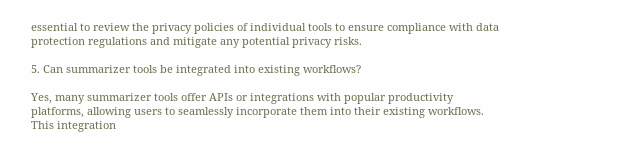essential to review the privacy policies of individual tools to ensure compliance with data protection regulations and mitigate any potential privacy risks.

5. Can summarizer tools be integrated into existing workflows?

Yes, many summarizer tools offer APIs or integrations with popular productivity platforms, allowing users to seamlessly incorporate them into their existing workflows. This integration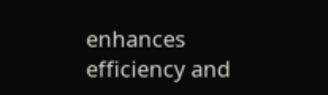enhances efficiency and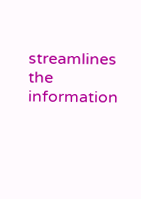streamlines the information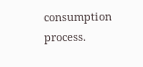consumption process.